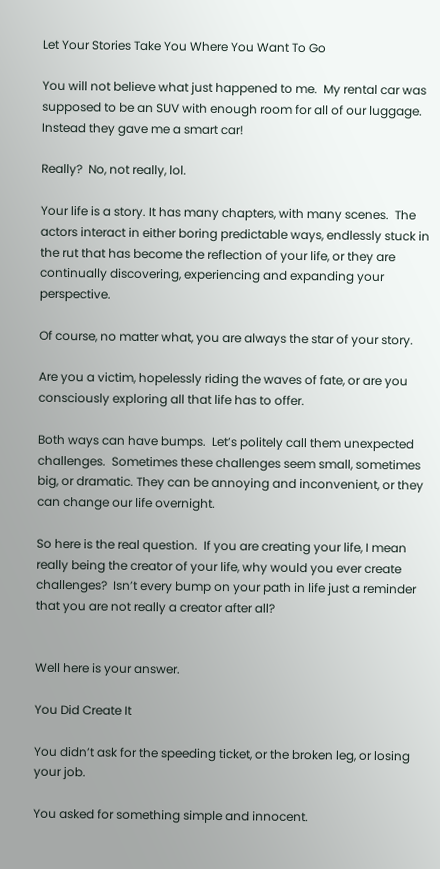Let Your Stories Take You Where You Want To Go

You will not believe what just happened to me.  My rental car was supposed to be an SUV with enough room for all of our luggage. Instead they gave me a smart car!

Really?  No, not really, lol.

Your life is a story. It has many chapters, with many scenes.  The actors interact in either boring predictable ways, endlessly stuck in the rut that has become the reflection of your life, or they are continually discovering, experiencing and expanding your perspective.

Of course, no matter what, you are always the star of your story.

Are you a victim, hopelessly riding the waves of fate, or are you consciously exploring all that life has to offer.

Both ways can have bumps.  Let’s politely call them unexpected challenges.  Sometimes these challenges seem small, sometimes big, or dramatic. They can be annoying and inconvenient, or they can change our life overnight.

So here is the real question.  If you are creating your life, I mean really being the creator of your life, why would you ever create challenges?  Isn’t every bump on your path in life just a reminder that you are not really a creator after all?


Well here is your answer.

You Did Create It

You didn’t ask for the speeding ticket, or the broken leg, or losing your job.

You asked for something simple and innocent.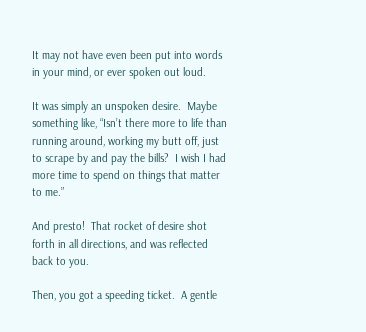It may not have even been put into words in your mind, or ever spoken out loud.

It was simply an unspoken desire.  Maybe something like, “Isn’t there more to life than running around, working my butt off, just to scrape by and pay the bills?  I wish I had more time to spend on things that matter to me.”

And presto!  That rocket of desire shot forth in all directions, and was reflected back to you.

Then, you got a speeding ticket.  A gentle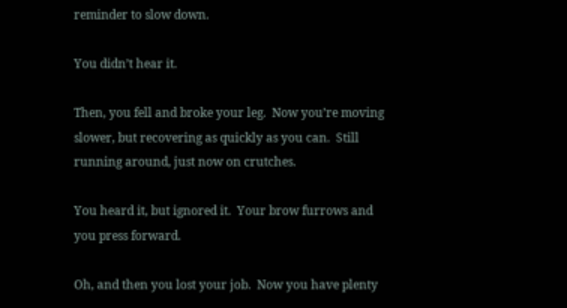reminder to slow down.

You didn’t hear it.

Then, you fell and broke your leg.  Now you’re moving slower, but recovering as quickly as you can.  Still running around, just now on crutches.

You heard it, but ignored it.  Your brow furrows and you press forward.

Oh, and then you lost your job.  Now you have plenty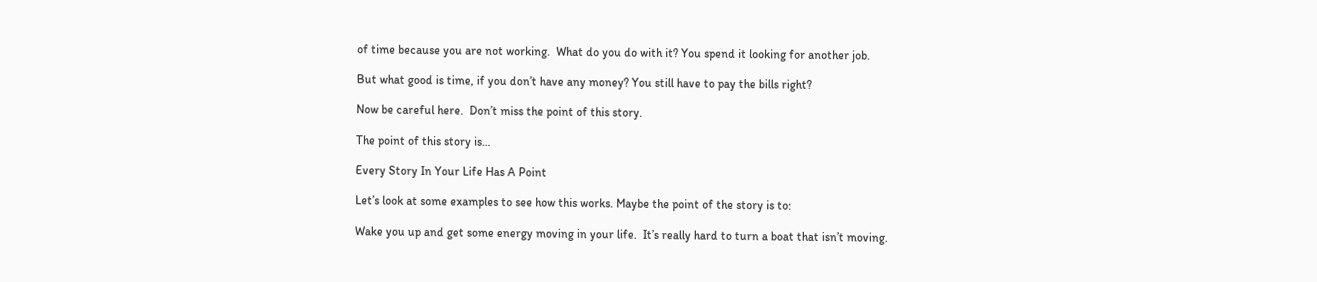of time because you are not working.  What do you do with it? You spend it looking for another job.

But what good is time, if you don’t have any money? You still have to pay the bills right?

Now be careful here.  Don’t miss the point of this story.

The point of this story is…

Every Story In Your Life Has A Point

Let’s look at some examples to see how this works. Maybe the point of the story is to:

Wake you up and get some energy moving in your life.  It’s really hard to turn a boat that isn’t moving.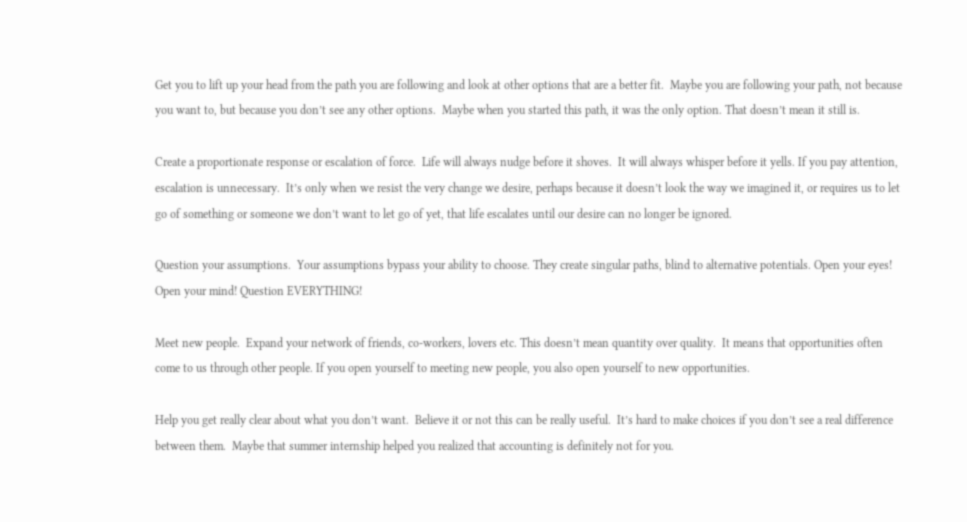Get you to lift up your head from the path you are following and look at other options that are a better fit.  Maybe you are following your path, not because you want to, but because you don’t see any other options.  Maybe when you started this path, it was the only option. That doesn’t mean it still is.

Create a proportionate response or escalation of force.  Life will always nudge before it shoves.  It will always whisper before it yells. If you pay attention, escalation is unnecessary.  It’s only when we resist the very change we desire, perhaps because it doesn’t look the way we imagined it, or requires us to let go of something or someone we don’t want to let go of yet, that life escalates until our desire can no longer be ignored.

Question your assumptions.  Your assumptions bypass your ability to choose. They create singular paths, blind to alternative potentials. Open your eyes! Open your mind! Question EVERYTHING!

Meet new people.  Expand your network of friends, co-workers, lovers etc. This doesn’t mean quantity over quality.  It means that opportunities often come to us through other people. If you open yourself to meeting new people, you also open yourself to new opportunities.

Help you get really clear about what you don’t want.  Believe it or not this can be really useful.  It’s hard to make choices if you don’t see a real difference between them.  Maybe that summer internship helped you realized that accounting is definitely not for you.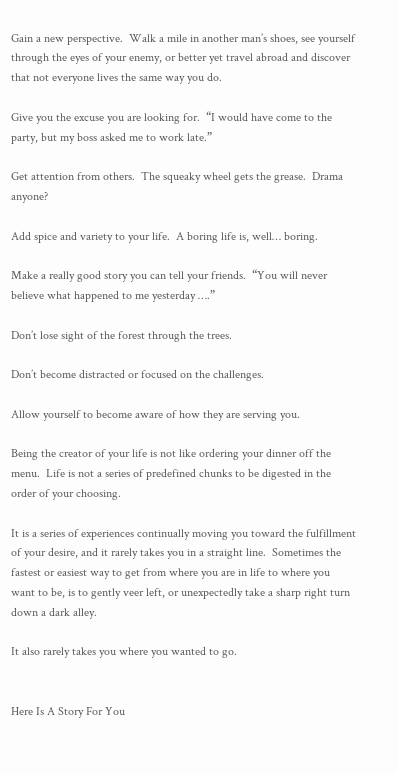Gain a new perspective.  Walk a mile in another man’s shoes, see yourself through the eyes of your enemy, or better yet travel abroad and discover that not everyone lives the same way you do.

Give you the excuse you are looking for.  “I would have come to the party, but my boss asked me to work late.”

Get attention from others.  The squeaky wheel gets the grease.  Drama anyone?

Add spice and variety to your life.  A boring life is, well… boring.

Make a really good story you can tell your friends.  “You will never believe what happened to me yesterday ….”

Don’t lose sight of the forest through the trees.

Don’t become distracted or focused on the challenges.

Allow yourself to become aware of how they are serving you.

Being the creator of your life is not like ordering your dinner off the menu.  Life is not a series of predefined chunks to be digested in the order of your choosing.

It is a series of experiences continually moving you toward the fulfillment of your desire, and it rarely takes you in a straight line.  Sometimes the fastest or easiest way to get from where you are in life to where you want to be, is to gently veer left, or unexpectedly take a sharp right turn down a dark alley.

It also rarely takes you where you wanted to go.


Here Is A Story For You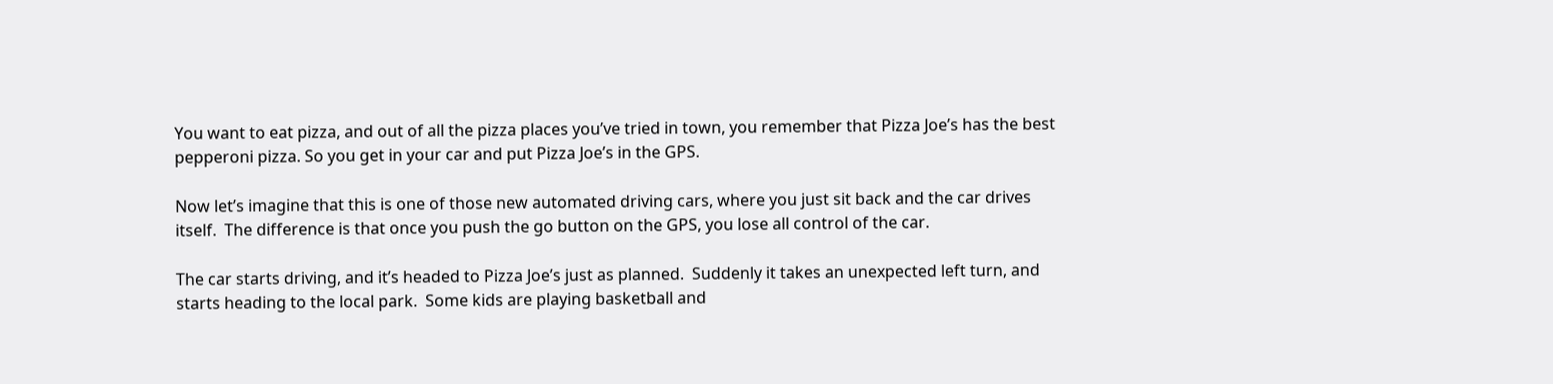You want to eat pizza, and out of all the pizza places you’ve tried in town, you remember that Pizza Joe’s has the best pepperoni pizza. So you get in your car and put Pizza Joe’s in the GPS.

Now let’s imagine that this is one of those new automated driving cars, where you just sit back and the car drives itself.  The difference is that once you push the go button on the GPS, you lose all control of the car.

The car starts driving, and it’s headed to Pizza Joe’s just as planned.  Suddenly it takes an unexpected left turn, and starts heading to the local park.  Some kids are playing basketball and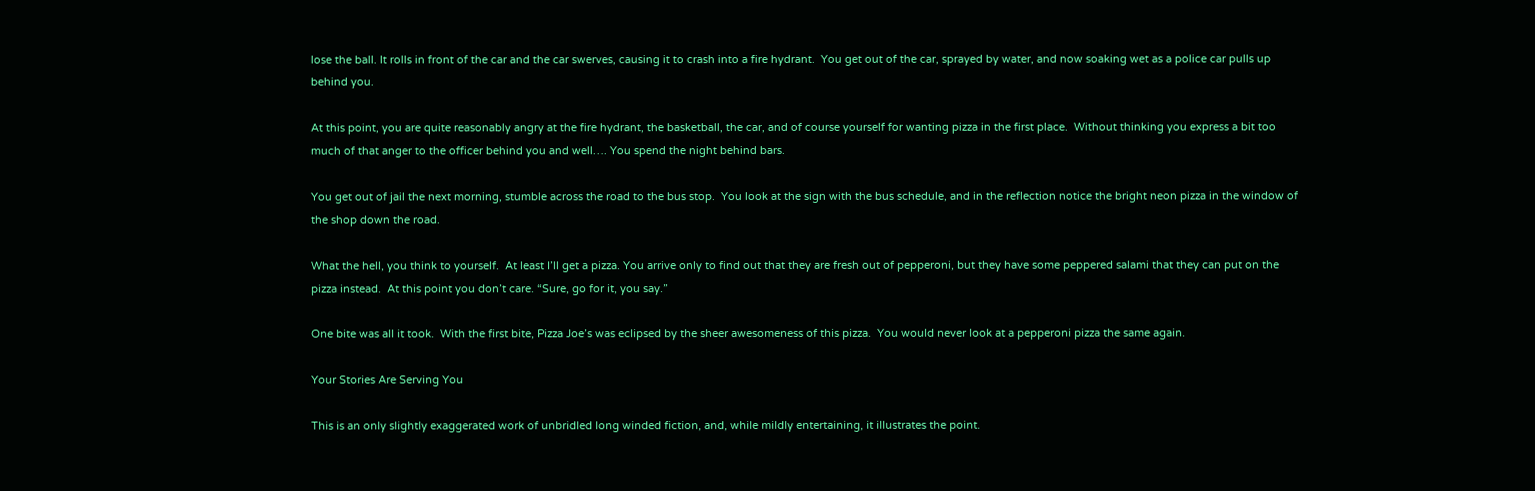lose the ball. It rolls in front of the car and the car swerves, causing it to crash into a fire hydrant.  You get out of the car, sprayed by water, and now soaking wet as a police car pulls up behind you.

At this point, you are quite reasonably angry at the fire hydrant, the basketball, the car, and of course yourself for wanting pizza in the first place.  Without thinking you express a bit too much of that anger to the officer behind you and well…. You spend the night behind bars.

You get out of jail the next morning, stumble across the road to the bus stop.  You look at the sign with the bus schedule, and in the reflection notice the bright neon pizza in the window of the shop down the road.

What the hell, you think to yourself.  At least I’ll get a pizza. You arrive only to find out that they are fresh out of pepperoni, but they have some peppered salami that they can put on the pizza instead.  At this point you don’t care. “Sure, go for it, you say.”

One bite was all it took.  With the first bite, Pizza Joe’s was eclipsed by the sheer awesomeness of this pizza.  You would never look at a pepperoni pizza the same again.

Your Stories Are Serving You

This is an only slightly exaggerated work of unbridled long winded fiction, and, while mildly entertaining, it illustrates the point.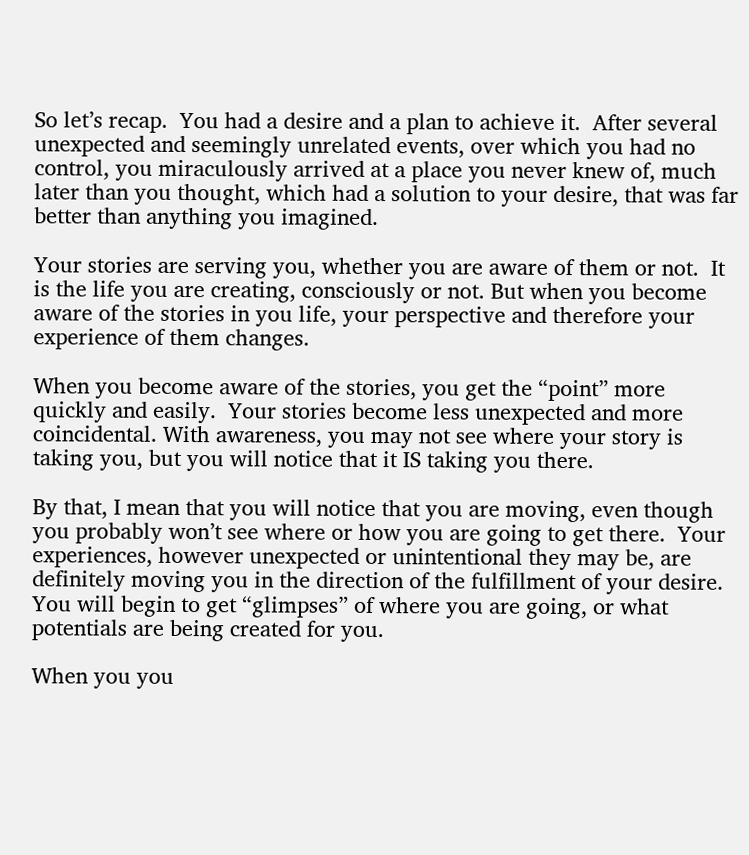So let’s recap.  You had a desire and a plan to achieve it.  After several unexpected and seemingly unrelated events, over which you had no control, you miraculously arrived at a place you never knew of, much later than you thought, which had a solution to your desire, that was far better than anything you imagined.

Your stories are serving you, whether you are aware of them or not.  It is the life you are creating, consciously or not. But when you become aware of the stories in you life, your perspective and therefore your experience of them changes.

When you become aware of the stories, you get the “point” more quickly and easily.  Your stories become less unexpected and more coincidental. With awareness, you may not see where your story is taking you, but you will notice that it IS taking you there.

By that, I mean that you will notice that you are moving, even though you probably won’t see where or how you are going to get there.  Your experiences, however unexpected or unintentional they may be, are definitely moving you in the direction of the fulfillment of your desire.  You will begin to get “glimpses” of where you are going, or what potentials are being created for you.

When you you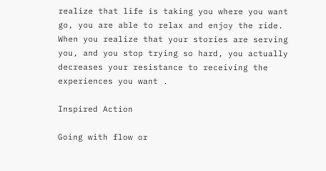realize that life is taking you where you want go, you are able to relax and enjoy the ride.  When you realize that your stories are serving you, and you stop trying so hard, you actually decreases your resistance to receiving the experiences you want .

Inspired Action

Going with flow or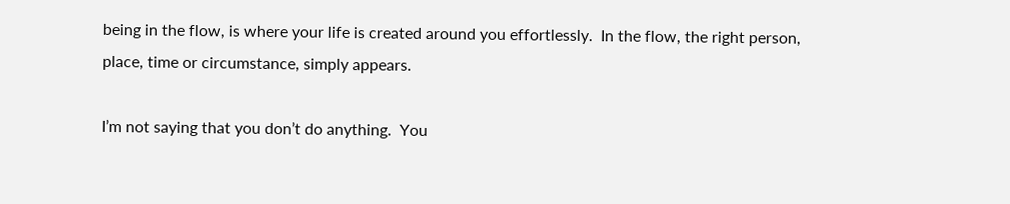being in the flow, is where your life is created around you effortlessly.  In the flow, the right person, place, time or circumstance, simply appears.

I’m not saying that you don’t do anything.  You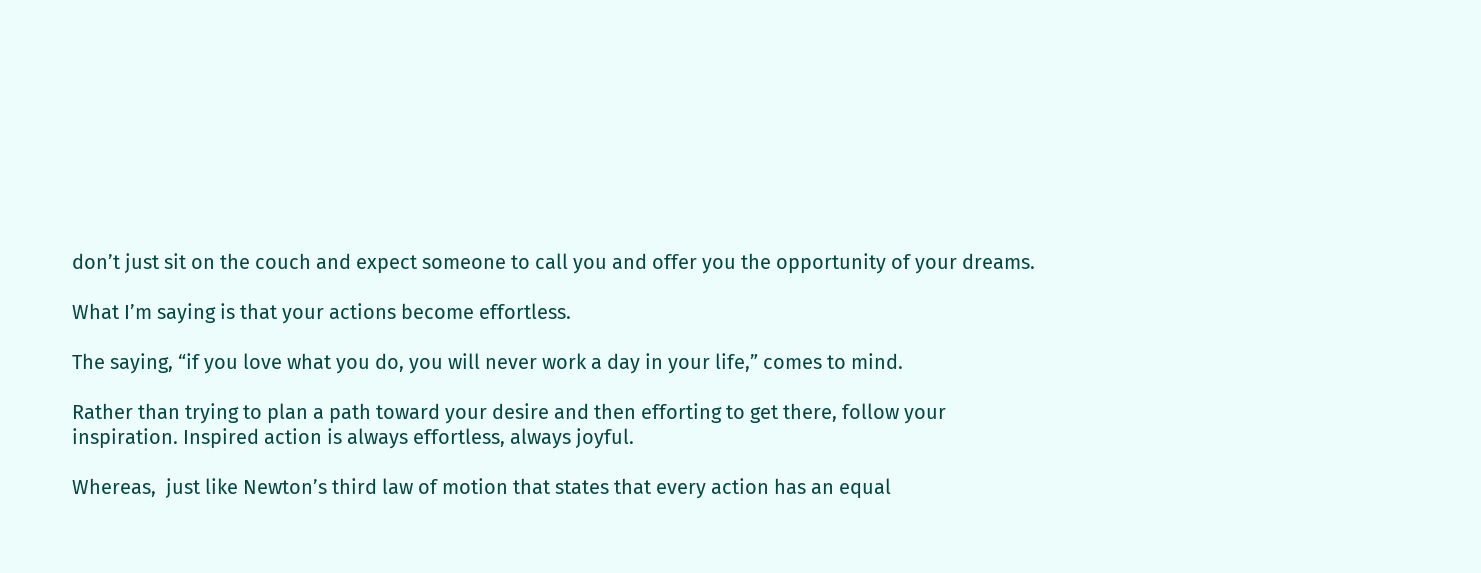don’t just sit on the couch and expect someone to call you and offer you the opportunity of your dreams.

What I’m saying is that your actions become effortless.

The saying, “if you love what you do, you will never work a day in your life,” comes to mind.

Rather than trying to plan a path toward your desire and then efforting to get there, follow your inspiration. Inspired action is always effortless, always joyful.

Whereas,  just like Newton’s third law of motion that states that every action has an equal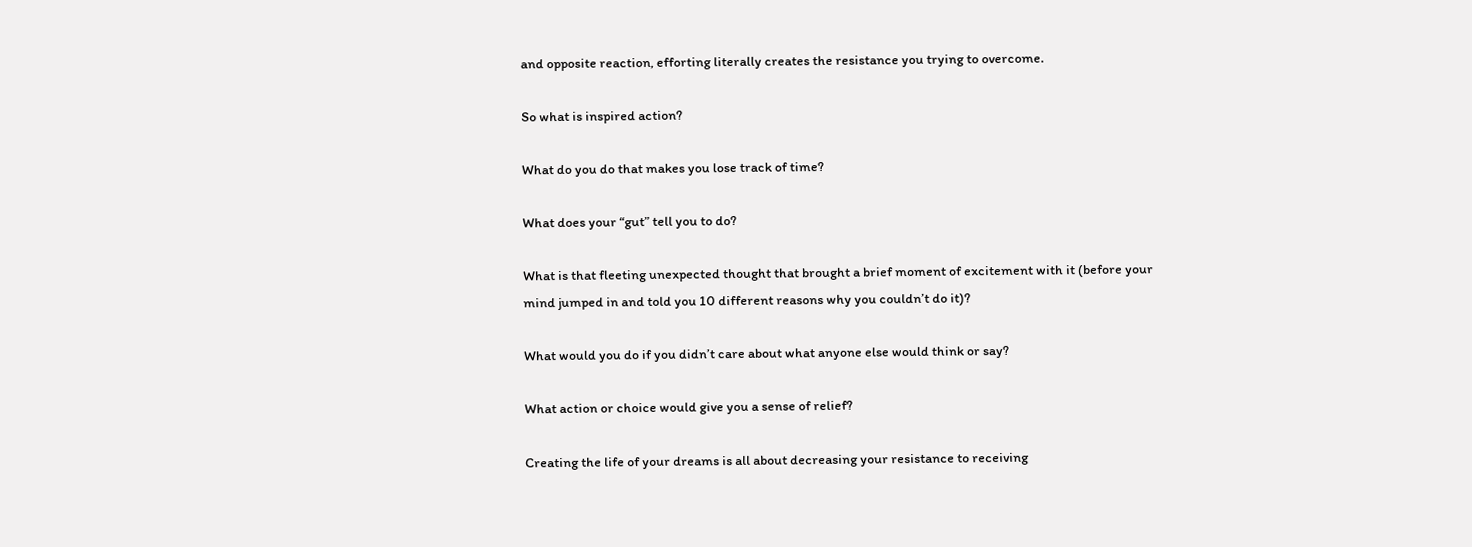and opposite reaction, efforting literally creates the resistance you trying to overcome.

So what is inspired action?

What do you do that makes you lose track of time?

What does your “gut” tell you to do?

What is that fleeting unexpected thought that brought a brief moment of excitement with it (before your mind jumped in and told you 10 different reasons why you couldn’t do it)?

What would you do if you didn’t care about what anyone else would think or say?

What action or choice would give you a sense of relief?

Creating the life of your dreams is all about decreasing your resistance to receiving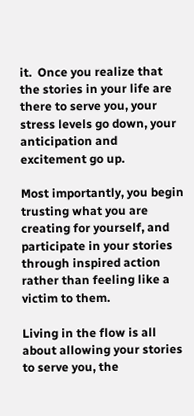it.  Once you realize that the stories in your life are there to serve you, your stress levels go down, your anticipation and excitement go up.

Most importantly, you begin trusting what you are creating for yourself, and participate in your stories through inspired action rather than feeling like a victim to them.

Living in the flow is all about allowing your stories to serve you, the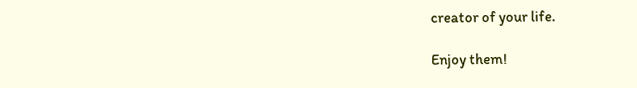creator of your life.

Enjoy them!